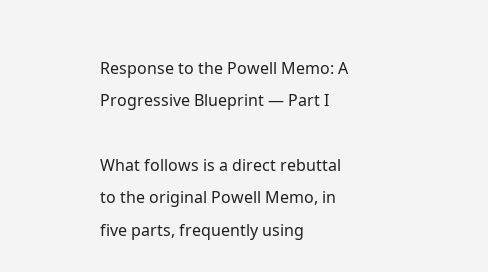Response to the Powell Memo: A Progressive Blueprint — Part I

What follows is a direct rebuttal to the original Powell Memo, in five parts, frequently using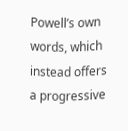Powell’s own words, which instead offers a progressive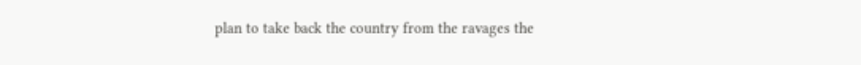plan to take back the country from the ravages the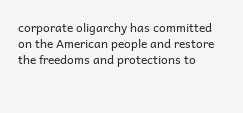corporate oligarchy has committed on the American people and restore the freedoms and protections to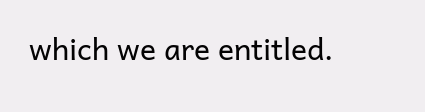which we are entitled.